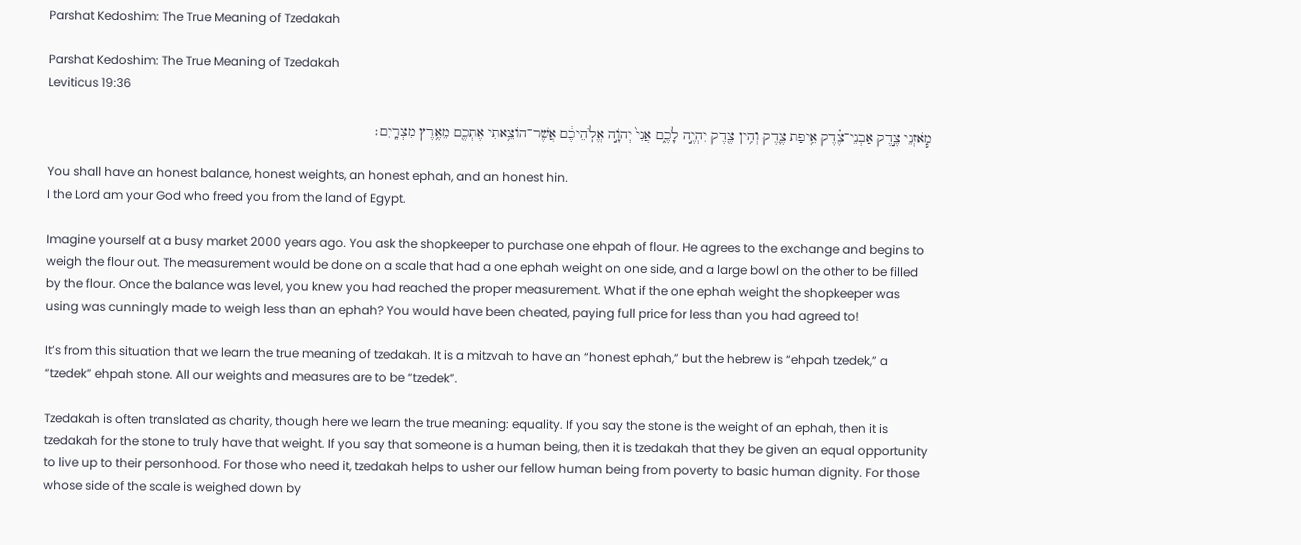Parshat Kedoshim: The True Meaning of Tzedakah

Parshat Kedoshim: The True Meaning of Tzedakah
Leviticus 19:36

מֹ֧אזְנֵי צֶ֣דֶק אַבְנֵי־צֶ֗דֶק אֵ֥יפַת צֶ֛דֶק וְהִ֥ין צֶ֖דֶק יִהְיֶ֣ה לָכֶ֑ם אֲנִי֙ יְהֹוָ֣ה אֱלֹֽהֵיכֶ֔ם אֲשֶׁר־הוֹצֵ֥אתִי אֶתְכֶ֖ם מֵאֶ֥רֶץ מִצְרָֽיִם׃

You shall have an honest balance, honest weights, an honest ephah, and an honest hin.
I the Lord am your God who freed you from the land of Egypt.

Imagine yourself at a busy market 2000 years ago. You ask the shopkeeper to purchase one ehpah of flour. He agrees to the exchange and begins to weigh the flour out. The measurement would be done on a scale that had a one ephah weight on one side, and a large bowl on the other to be filled by the flour. Once the balance was level, you knew you had reached the proper measurement. What if the one ephah weight the shopkeeper was using was cunningly made to weigh less than an ephah? You would have been cheated, paying full price for less than you had agreed to!

It’s from this situation that we learn the true meaning of tzedakah. It is a mitzvah to have an “honest ephah,” but the hebrew is “ehpah tzedek,” a “tzedek” ehpah stone. All our weights and measures are to be “tzedek”.

Tzedakah is often translated as charity, though here we learn the true meaning: equality. If you say the stone is the weight of an ephah, then it is tzedakah for the stone to truly have that weight. If you say that someone is a human being, then it is tzedakah that they be given an equal opportunity to live up to their personhood. For those who need it, tzedakah helps to usher our fellow human being from poverty to basic human dignity. For those whose side of the scale is weighed down by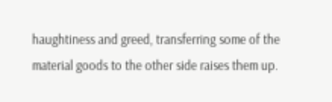haughtiness and greed, transferring some of the material goods to the other side raises them up.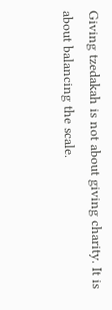Giving tzedakah is not about giving charity. It is about balancing the scale.